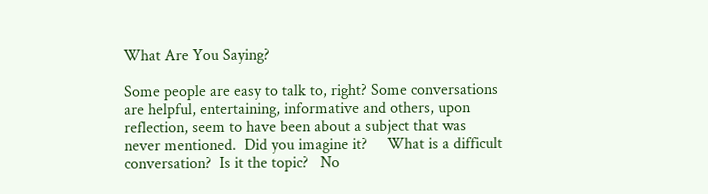What Are You Saying?

Some people are easy to talk to, right? Some conversations are helpful, entertaining, informative and others, upon reflection, seem to have been about a subject that was never mentioned.  Did you imagine it?     What is a difficult conversation?  Is it the topic?   No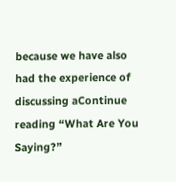because we have also had the experience of discussing aContinue reading “What Are You Saying?”